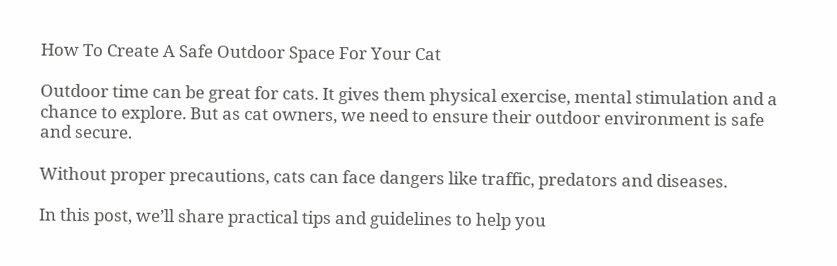How To Create A Safe Outdoor Space For Your Cat

Outdoor time can be great for cats. It gives them physical exercise, mental stimulation and a chance to explore. But as cat owners, we need to ensure their outdoor environment is safe and secure.

Without proper precautions, cats can face dangers like traffic, predators and diseases.

In this post, we’ll share practical tips and guidelines to help you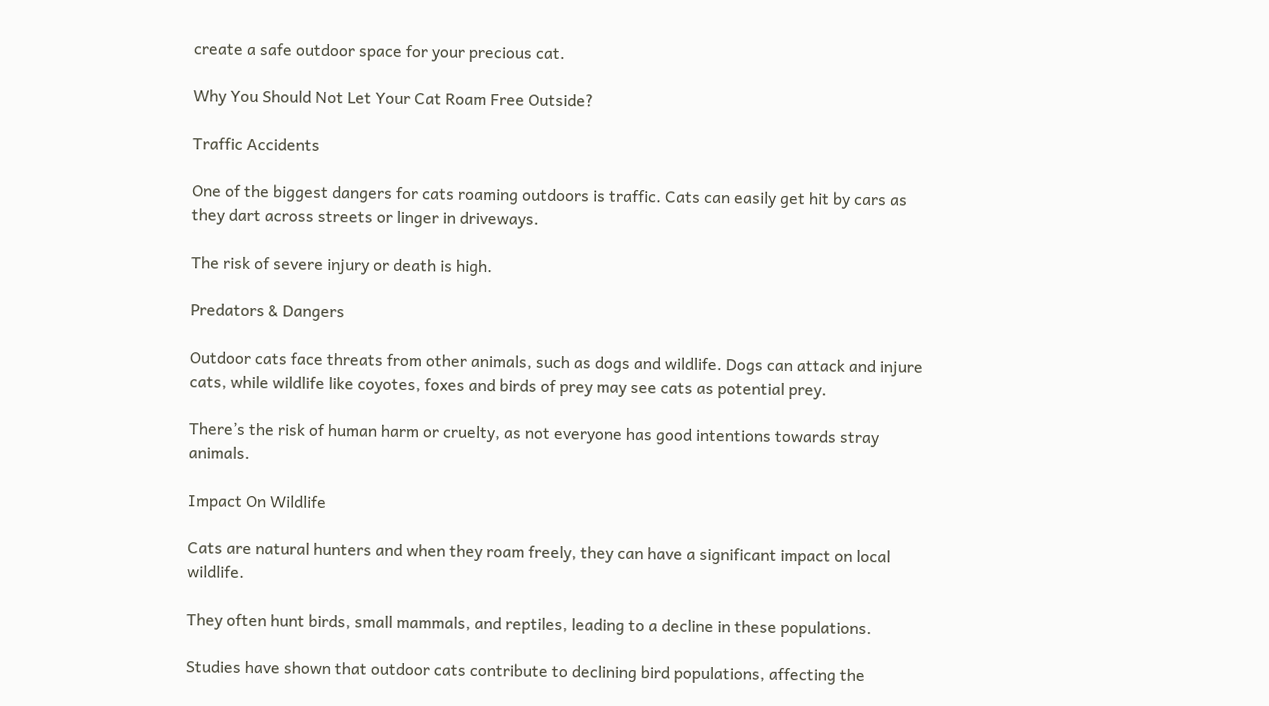create a safe outdoor space for your precious cat.

Why You Should Not Let Your Cat Roam Free Outside?

Traffic Accidents

One of the biggest dangers for cats roaming outdoors is traffic. Cats can easily get hit by cars as they dart across streets or linger in driveways.

The risk of severe injury or death is high.

Predators & Dangers

Outdoor cats face threats from other animals, such as dogs and wildlife. Dogs can attack and injure cats, while wildlife like coyotes, foxes and birds of prey may see cats as potential prey.

There’s the risk of human harm or cruelty, as not everyone has good intentions towards stray animals.

Impact On Wildlife

Cats are natural hunters and when they roam freely, they can have a significant impact on local wildlife.

They often hunt birds, small mammals, and reptiles, leading to a decline in these populations.

Studies have shown that outdoor cats contribute to declining bird populations, affecting the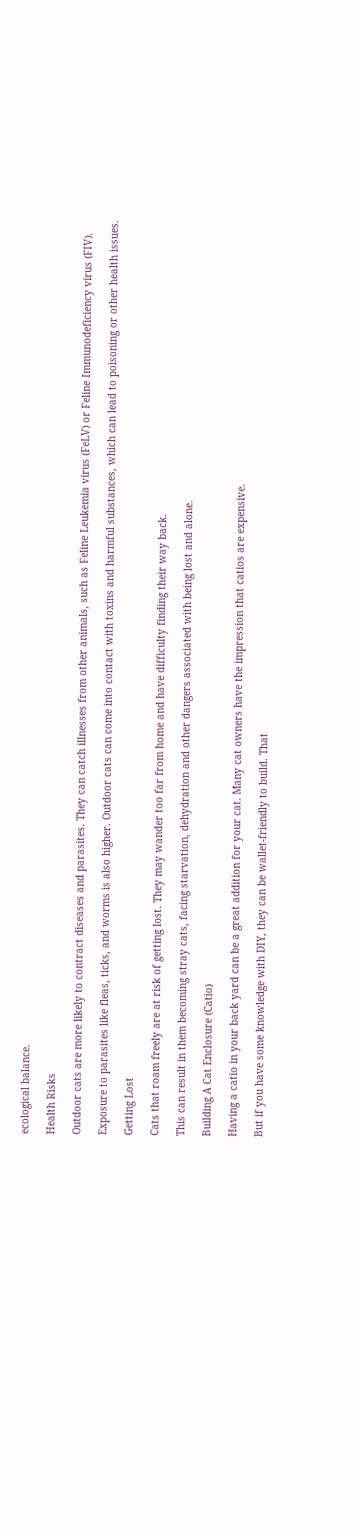ecological balance.

Health Risks

Outdoor cats are more likely to contract diseases and parasites. They can catch illnesses from other animals, such as Feline Leukemia virus (FeLV) or Feline Immunodeficiency virus (FIV).

Exposure to parasites like fleas, ticks, and worms is also higher. Outdoor cats can come into contact with toxins and harmful substances, which can lead to poisoning or other health issues.

Getting Lost

Cats that roam freely are at risk of getting lost. They may wander too far from home and have difficulty finding their way back.

This can result in them becoming stray cats, facing starvation, dehydration and other dangers associated with being lost and alone.

Building A Cat Enclosure (Catio)

Having a catio in your back yard can be a great addition for your cat. Many cat owners have the impression that catios are expensive.

But if you have some knowledge with DIY, they can be wallet-friendly to build. That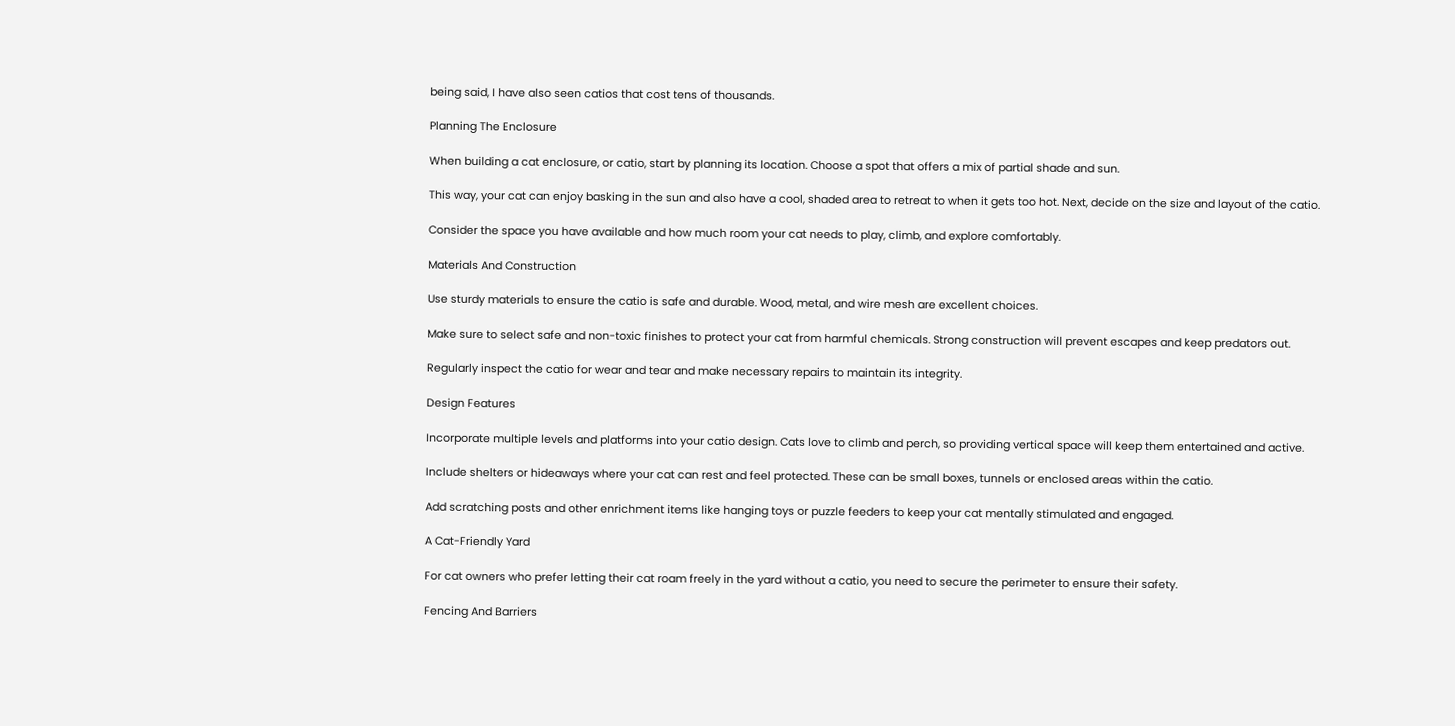being said, I have also seen catios that cost tens of thousands.

Planning The Enclosure

When building a cat enclosure, or catio, start by planning its location. Choose a spot that offers a mix of partial shade and sun.

This way, your cat can enjoy basking in the sun and also have a cool, shaded area to retreat to when it gets too hot. Next, decide on the size and layout of the catio.

Consider the space you have available and how much room your cat needs to play, climb, and explore comfortably.

Materials And Construction

Use sturdy materials to ensure the catio is safe and durable. Wood, metal, and wire mesh are excellent choices.

Make sure to select safe and non-toxic finishes to protect your cat from harmful chemicals. Strong construction will prevent escapes and keep predators out.

Regularly inspect the catio for wear and tear and make necessary repairs to maintain its integrity.

Design Features

Incorporate multiple levels and platforms into your catio design. Cats love to climb and perch, so providing vertical space will keep them entertained and active.

Include shelters or hideaways where your cat can rest and feel protected. These can be small boxes, tunnels or enclosed areas within the catio.

Add scratching posts and other enrichment items like hanging toys or puzzle feeders to keep your cat mentally stimulated and engaged.

A Cat-Friendly Yard

For cat owners who prefer letting their cat roam freely in the yard without a catio, you need to secure the perimeter to ensure their safety.

Fencing And Barriers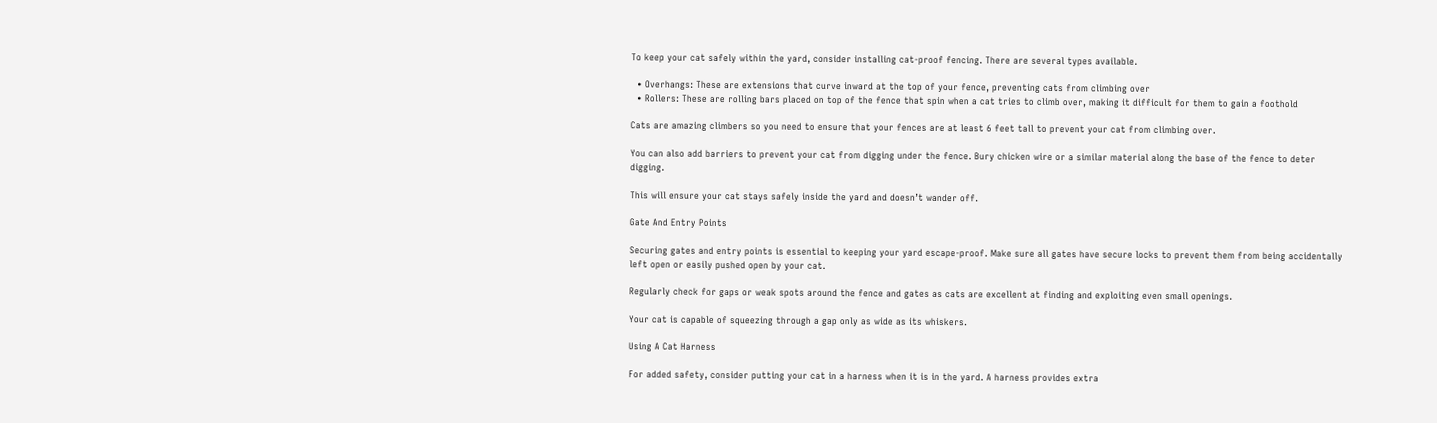To keep your cat safely within the yard, consider installing cat-proof fencing. There are several types available.

  • Overhangs: These are extensions that curve inward at the top of your fence, preventing cats from climbing over
  • Rollers: These are rolling bars placed on top of the fence that spin when a cat tries to climb over, making it difficult for them to gain a foothold

Cats are amazing climbers so you need to ensure that your fences are at least 6 feet tall to prevent your cat from climbing over.

You can also add barriers to prevent your cat from digging under the fence. Bury chicken wire or a similar material along the base of the fence to deter digging.

This will ensure your cat stays safely inside the yard and doesn’t wander off.

Gate And Entry Points

Securing gates and entry points is essential to keeping your yard escape-proof. Make sure all gates have secure locks to prevent them from being accidentally left open or easily pushed open by your cat.

Regularly check for gaps or weak spots around the fence and gates as cats are excellent at finding and exploiting even small openings.

Your cat is capable of squeezing through a gap only as wide as its whiskers.

Using A Cat Harness

For added safety, consider putting your cat in a harness when it is in the yard. A harness provides extra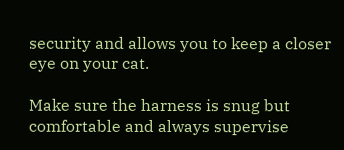security and allows you to keep a closer eye on your cat.

Make sure the harness is snug but comfortable and always supervise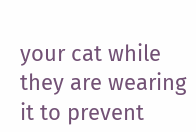your cat while they are wearing it to prevent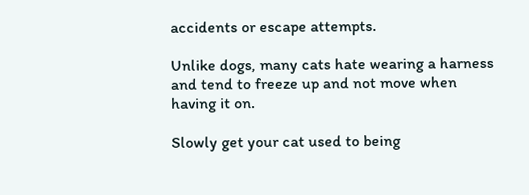accidents or escape attempts.

Unlike dogs, many cats hate wearing a harness and tend to freeze up and not move when having it on.

Slowly get your cat used to being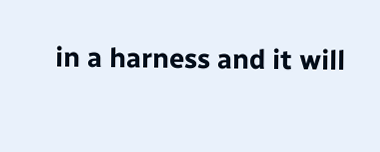in a harness and it will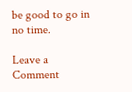be good to go in no time.

Leave a Comment